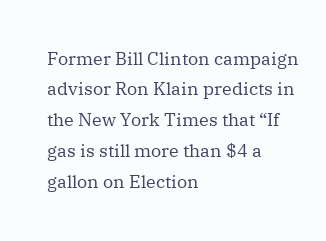Former Bill Clinton campaign advisor Ron Klain predicts in the New York Times that “If gas is still more than $4 a gallon on Election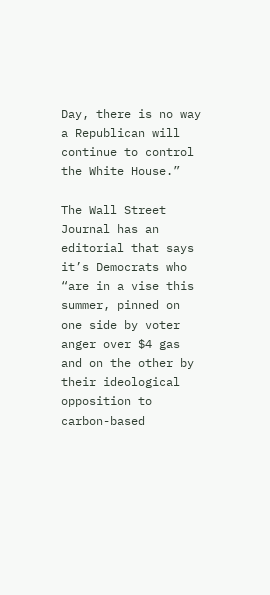Day, there is no way a Republican will continue to control the White House.”

The Wall Street Journal has an editorial that says it’s Democrats who “are in a vise this summer, pinned on one side by voter anger over $4 gas and on the other by their ideological opposition to carbon-based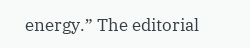energy.” The editorial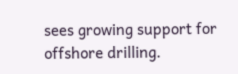sees growing support for offshore drilling.